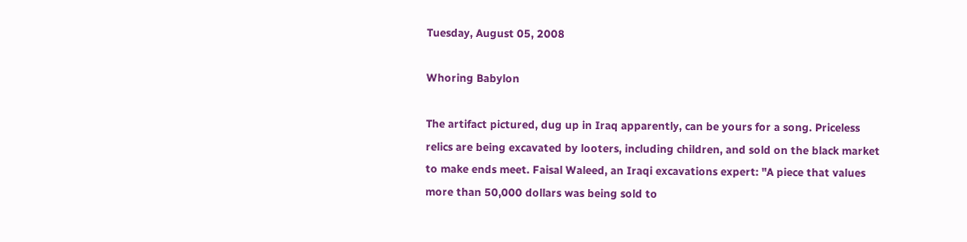Tuesday, August 05, 2008

Whoring Babylon

The artifact pictured, dug up in Iraq apparently, can be yours for a song. Priceless relics are being excavated by looters, including children, and sold on the black market to make ends meet. Faisal Waleed, an Iraqi excavations expert: "A piece that values more than 50,000 dollars was being sold to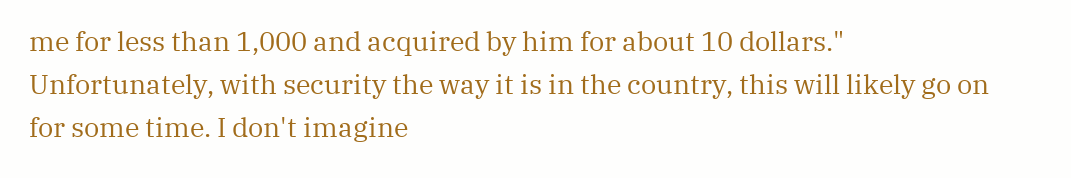me for less than 1,000 and acquired by him for about 10 dollars." Unfortunately, with security the way it is in the country, this will likely go on for some time. I don't imagine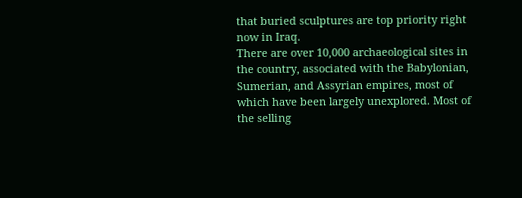that buried sculptures are top priority right now in Iraq.
There are over 10,000 archaeological sites in the country, associated with the Babylonian, Sumerian, and Assyrian empires, most of which have been largely unexplored. Most of the selling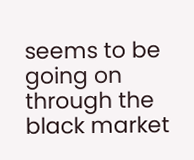seems to be going on through the black market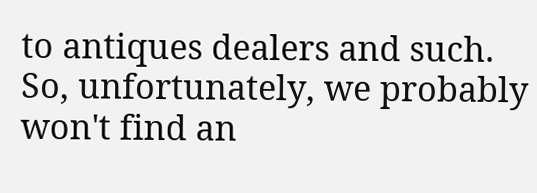to antiques dealers and such. So, unfortunately, we probably won't find an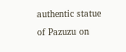authentic statue of Pazuzu on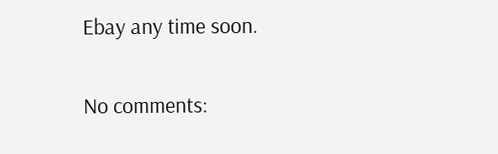Ebay any time soon.

No comments: